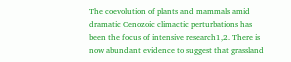The coevolution of plants and mammals amid dramatic Cenozoic climactic perturbations has been the focus of intensive research1,2. There is now abundant evidence to suggest that grassland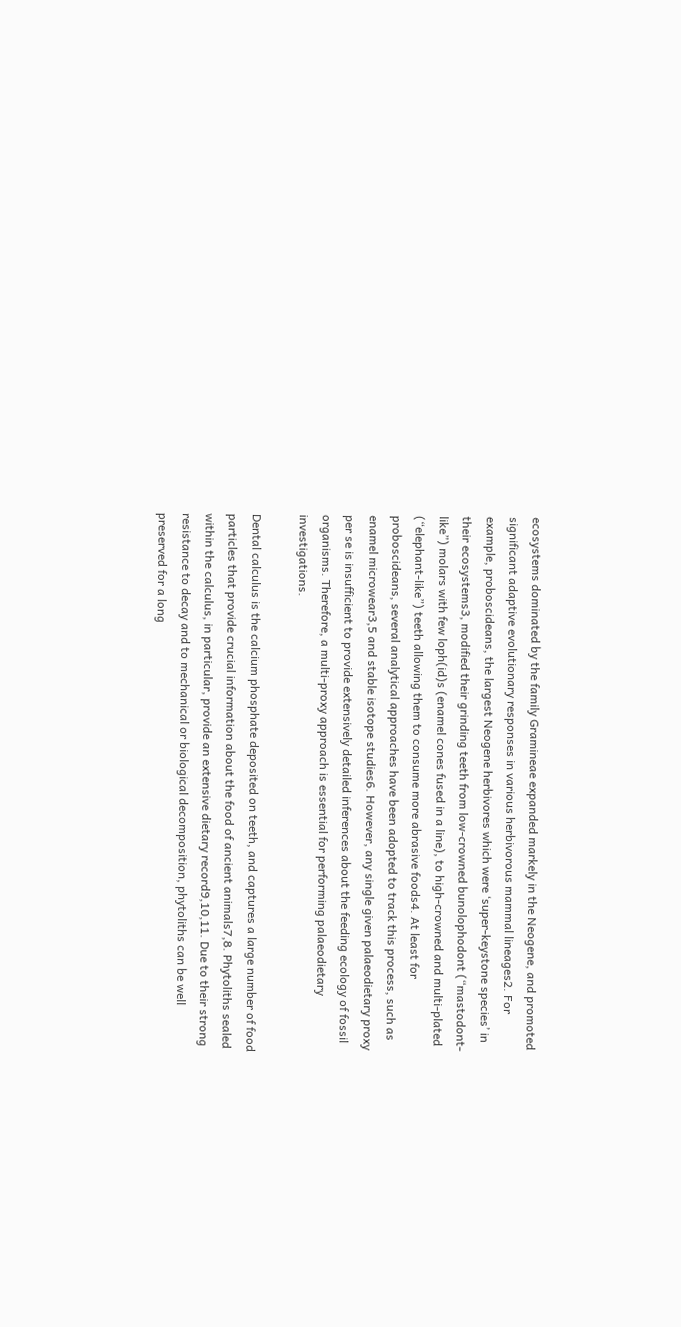ecosystems dominated by the family Gramineae expanded markely in the Neogene, and promoted significant adaptive evolutionary responses in various herbivorous mammal lineages2. For example, proboscideans, the largest Neogene herbivores which were ‘super-keystone species’ in their ecosystems3, modified their grinding teeth from low-crowned bunolophodont (“mastodont-like”) molars with few loph(id)s (enamel cones fused in a line), to high-crowned and multi-plated (“elephant-like”) teeth allowing them to consume more abrasive foods4. At least for proboscideans, several analytical approaches have been adopted to track this process, such as enamel microwear3,5 and stable isotope studies6. However, any single given palaeodietary proxy per se is insufficient to provide extensively detailed inferences about the feeding ecology of fossil organisms. Therefore, a multi-proxy approach is essential for performing palaeodietary investigations.

Dental calculus is the calcium phosphate deposited on teeth, and captures a large number of food particles that provide crucial information about the food of ancient animals7,8. Phytoliths sealed within the calculus, in particular, provide an extensive dietary record9,10,11. Due to their strong resistance to decay and to mechanical or biological decomposition, phytoliths can be well preserved for a long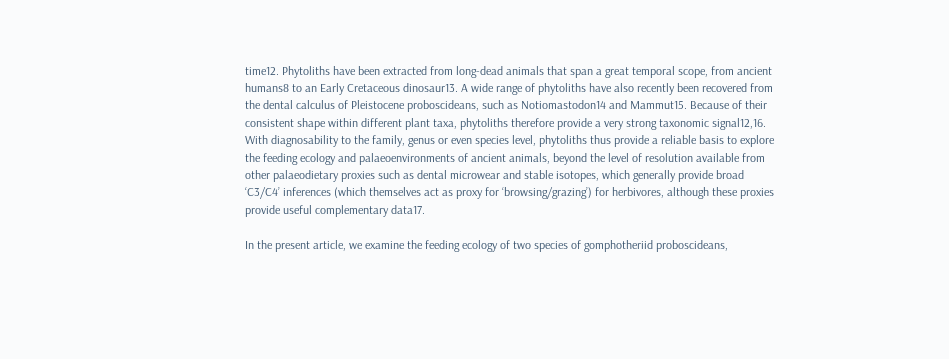time12. Phytoliths have been extracted from long-dead animals that span a great temporal scope, from ancient humans8 to an Early Cretaceous dinosaur13. A wide range of phytoliths have also recently been recovered from the dental calculus of Pleistocene proboscideans, such as Notiomastodon14 and Mammut15. Because of their consistent shape within different plant taxa, phytoliths therefore provide a very strong taxonomic signal12,16. With diagnosability to the family, genus or even species level, phytoliths thus provide a reliable basis to explore the feeding ecology and palaeoenvironments of ancient animals, beyond the level of resolution available from other palaeodietary proxies such as dental microwear and stable isotopes, which generally provide broad ‘C3/C4’ inferences (which themselves act as proxy for ‘browsing/grazing’) for herbivores, although these proxies provide useful complementary data17.

In the present article, we examine the feeding ecology of two species of gomphotheriid proboscideans,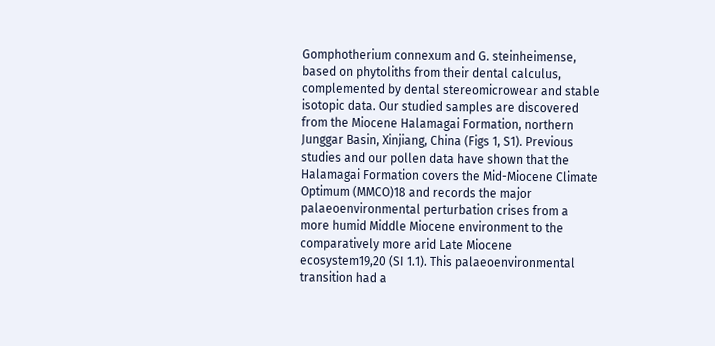Gomphotherium connexum and G. steinheimense, based on phytoliths from their dental calculus, complemented by dental stereomicrowear and stable isotopic data. Our studied samples are discovered from the Miocene Halamagai Formation, northern Junggar Basin, Xinjiang, China (Figs 1, S1). Previous studies and our pollen data have shown that the Halamagai Formation covers the Mid-Miocene Climate Optimum (MMCO)18 and records the major palaeoenvironmental perturbation crises from a more humid Middle Miocene environment to the comparatively more arid Late Miocene ecosystem19,20 (SI 1.1). This palaeoenvironmental transition had a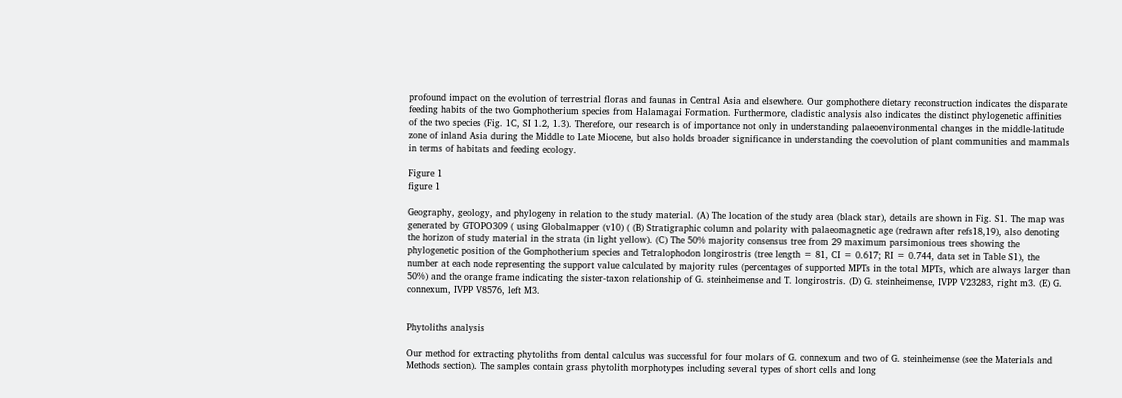profound impact on the evolution of terrestrial floras and faunas in Central Asia and elsewhere. Our gomphothere dietary reconstruction indicates the disparate feeding habits of the two Gomphotherium species from Halamagai Formation. Furthermore, cladistic analysis also indicates the distinct phylogenetic affinities of the two species (Fig. 1C, SI 1.2, 1.3). Therefore, our research is of importance not only in understanding palaeoenvironmental changes in the middle-latitude zone of inland Asia during the Middle to Late Miocene, but also holds broader significance in understanding the coevolution of plant communities and mammals in terms of habitats and feeding ecology.

Figure 1
figure 1

Geography, geology, and phylogeny in relation to the study material. (A) The location of the study area (black star), details are shown in Fig. S1. The map was generated by GTOPO309 ( using Globalmapper (v10) ( (B) Stratigraphic column and polarity with palaeomagnetic age (redrawn after refs18,19), also denoting the horizon of study material in the strata (in light yellow). (C) The 50% majority consensus tree from 29 maximum parsimonious trees showing the phylogenetic position of the Gomphotherium species and Tetralophodon longirostris (tree length = 81, CI = 0.617; RI = 0.744, data set in Table S1), the number at each node representing the support value calculated by majority rules (percentages of supported MPTs in the total MPTs, which are always larger than 50%) and the orange frame indicating the sister-taxon relationship of G. steinheimense and T. longirostris. (D) G. steinheimense, IVPP V23283, right m3. (E) G. connexum, IVPP V8576, left M3.


Phytoliths analysis

Our method for extracting phytoliths from dental calculus was successful for four molars of G. connexum and two of G. steinheimense (see the Materials and Methods section). The samples contain grass phytolith morphotypes including several types of short cells and long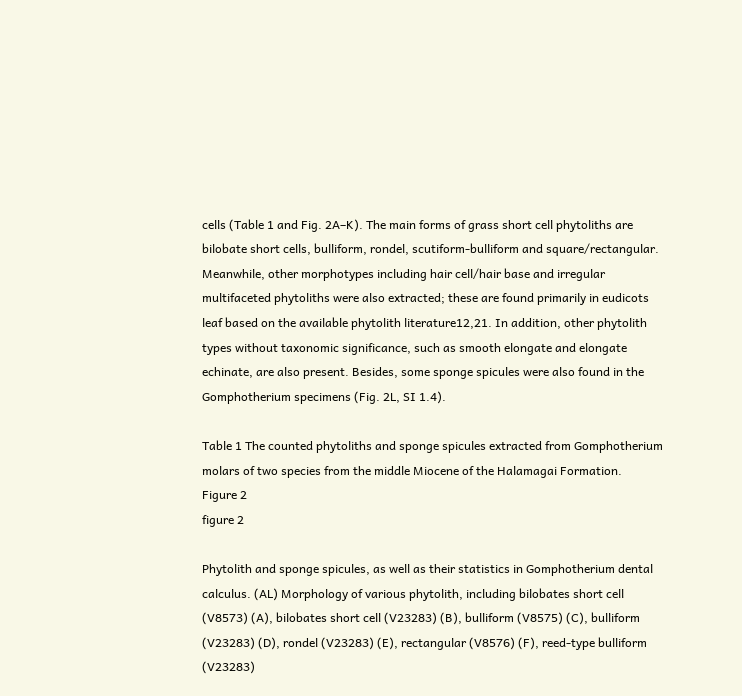cells (Table 1 and Fig. 2A–K). The main forms of grass short cell phytoliths are bilobate short cells, bulliform, rondel, scutiform-bulliform and square/rectangular. Meanwhile, other morphotypes including hair cell/hair base and irregular multifaceted phytoliths were also extracted; these are found primarily in eudicots leaf based on the available phytolith literature12,21. In addition, other phytolith types without taxonomic significance, such as smooth elongate and elongate echinate, are also present. Besides, some sponge spicules were also found in the Gomphotherium specimens (Fig. 2L, SI 1.4).

Table 1 The counted phytoliths and sponge spicules extracted from Gomphotherium molars of two species from the middle Miocene of the Halamagai Formation.
Figure 2
figure 2

Phytolith and sponge spicules, as well as their statistics in Gomphotherium dental calculus. (AL) Morphology of various phytolith, including bilobates short cell (V8573) (A), bilobates short cell (V23283) (B), bulliform (V8575) (C), bulliform (V23283) (D), rondel (V23283) (E), rectangular (V8576) (F), reed-type bulliform (V23283)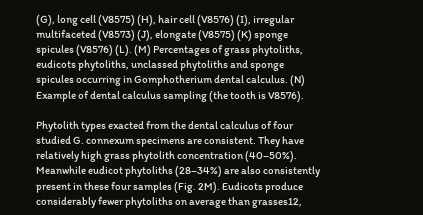(G), long cell (V8575) (H), hair cell (V8576) (I), irregular multifaceted (V8573) (J), elongate (V8575) (K) sponge spicules (V8576) (L). (M) Percentages of grass phytoliths, eudicots phytoliths, unclassed phytoliths and sponge spicules occurring in Gomphotherium dental calculus. (N) Example of dental calculus sampling (the tooth is V8576).

Phytolith types exacted from the dental calculus of four studied G. connexum specimens are consistent. They have relatively high grass phytolith concentration (40–50%). Meanwhile eudicot phytoliths (28–34%) are also consistently present in these four samples (Fig. 2M). Eudicots produce considerably fewer phytoliths on average than grasses12,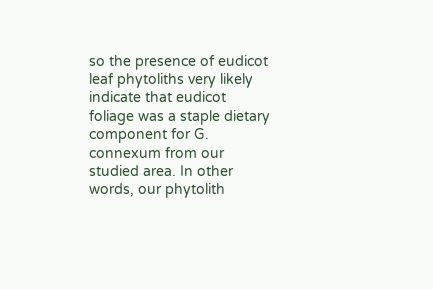so the presence of eudicot leaf phytoliths very likely indicate that eudicot foliage was a staple dietary component for G. connexum from our studied area. In other words, our phytolith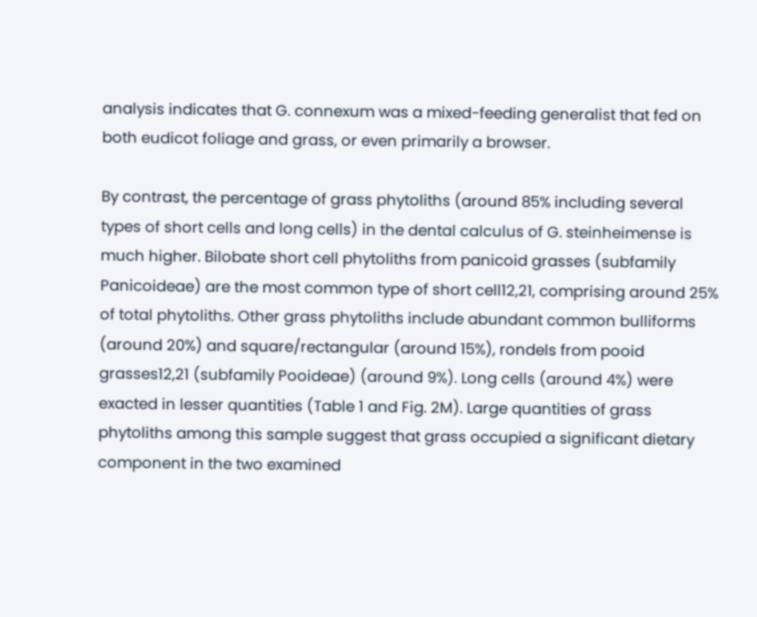analysis indicates that G. connexum was a mixed-feeding generalist that fed on both eudicot foliage and grass, or even primarily a browser.

By contrast, the percentage of grass phytoliths (around 85% including several types of short cells and long cells) in the dental calculus of G. steinheimense is much higher. Bilobate short cell phytoliths from panicoid grasses (subfamily Panicoideae) are the most common type of short cell12,21, comprising around 25% of total phytoliths. Other grass phytoliths include abundant common bulliforms (around 20%) and square/rectangular (around 15%), rondels from pooid grasses12,21 (subfamily Pooideae) (around 9%). Long cells (around 4%) were exacted in lesser quantities (Table 1 and Fig. 2M). Large quantities of grass phytoliths among this sample suggest that grass occupied a significant dietary component in the two examined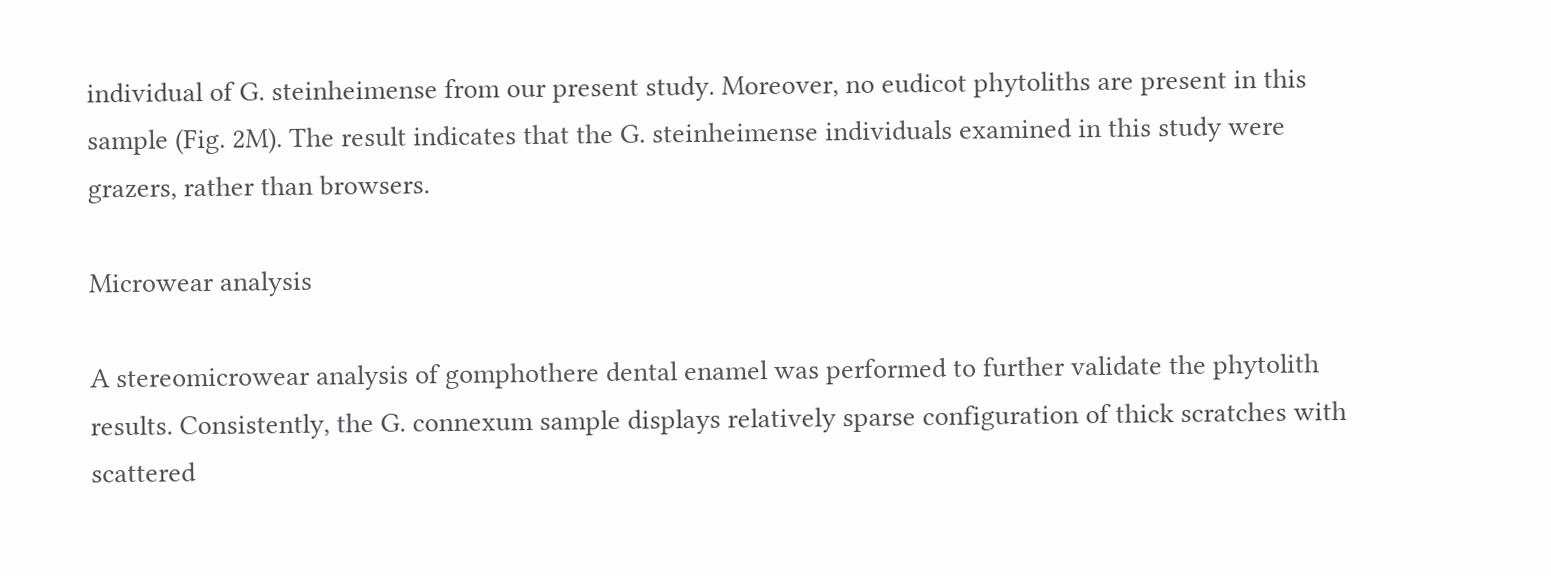individual of G. steinheimense from our present study. Moreover, no eudicot phytoliths are present in this sample (Fig. 2M). The result indicates that the G. steinheimense individuals examined in this study were grazers, rather than browsers.

Microwear analysis

A stereomicrowear analysis of gomphothere dental enamel was performed to further validate the phytolith results. Consistently, the G. connexum sample displays relatively sparse configuration of thick scratches with scattered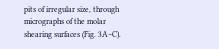pits of irregular size, through micrographs of the molar shearing surfaces (Fig. 3A–C).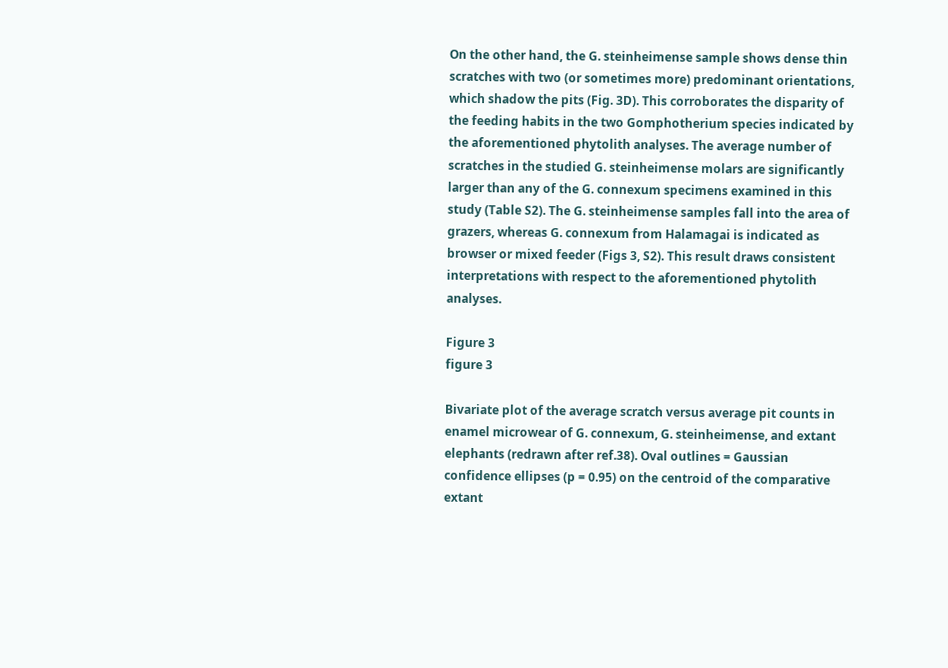On the other hand, the G. steinheimense sample shows dense thin scratches with two (or sometimes more) predominant orientations, which shadow the pits (Fig. 3D). This corroborates the disparity of the feeding habits in the two Gomphotherium species indicated by the aforementioned phytolith analyses. The average number of scratches in the studied G. steinheimense molars are significantly larger than any of the G. connexum specimens examined in this study (Table S2). The G. steinheimense samples fall into the area of grazers, whereas G. connexum from Halamagai is indicated as browser or mixed feeder (Figs 3, S2). This result draws consistent interpretations with respect to the aforementioned phytolith analyses.

Figure 3
figure 3

Bivariate plot of the average scratch versus average pit counts in enamel microwear of G. connexum, G. steinheimense, and extant elephants (redrawn after ref.38). Oval outlines = Gaussian confidence ellipses (p = 0.95) on the centroid of the comparative extant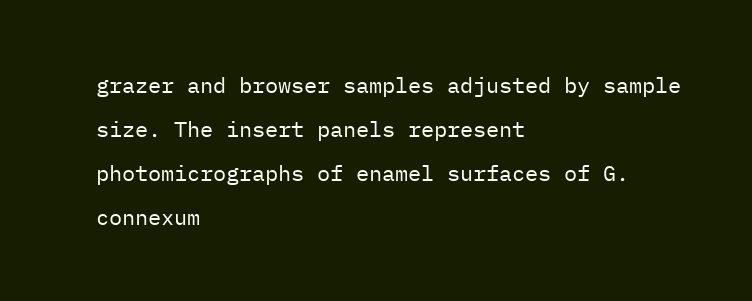grazer and browser samples adjusted by sample size. The insert panels represent photomicrographs of enamel surfaces of G. connexum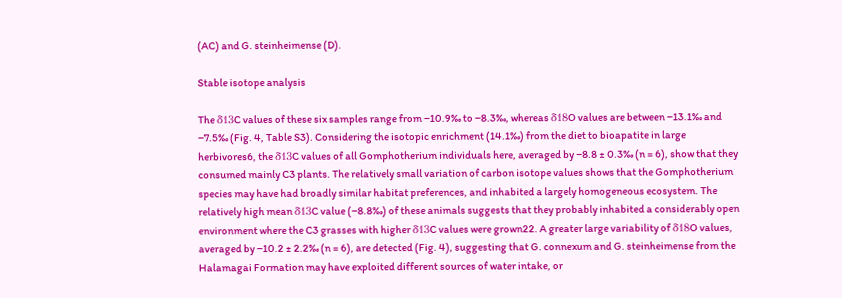(AC) and G. steinheimense (D).

Stable isotope analysis

The δ13C values of these six samples range from −10.9‰ to −8.3‰, whereas δ18O values are between −13.1‰ and −7.5‰ (Fig. 4, Table S3). Considering the isotopic enrichment (14.1‰) from the diet to bioapatite in large herbivores6, the δ13C values of all Gomphotherium individuals here, averaged by −8.8 ± 0.3‰ (n = 6), show that they consumed mainly C3 plants. The relatively small variation of carbon isotope values shows that the Gomphotherium species may have had broadly similar habitat preferences, and inhabited a largely homogeneous ecosystem. The relatively high mean δ13C value (−8.8‰) of these animals suggests that they probably inhabited a considerably open environment where the C3 grasses with higher δ13C values were grown22. A greater large variability of δ18O values, averaged by −10.2 ± 2.2‰ (n = 6), are detected (Fig. 4), suggesting that G. connexum and G. steinheimense from the Halamagai Formation may have exploited different sources of water intake, or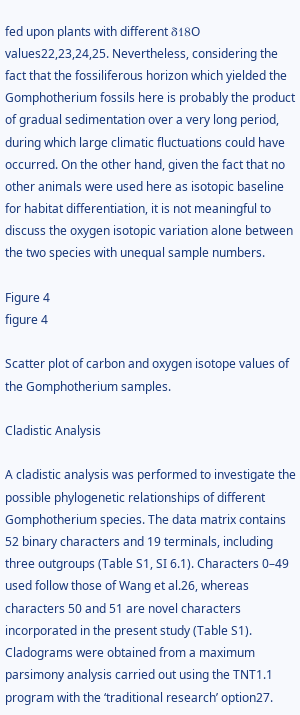fed upon plants with different δ18O values22,23,24,25. Nevertheless, considering the fact that the fossiliferous horizon which yielded the Gomphotherium fossils here is probably the product of gradual sedimentation over a very long period, during which large climatic fluctuations could have occurred. On the other hand, given the fact that no other animals were used here as isotopic baseline for habitat differentiation, it is not meaningful to discuss the oxygen isotopic variation alone between the two species with unequal sample numbers.

Figure 4
figure 4

Scatter plot of carbon and oxygen isotope values of the Gomphotherium samples.

Cladistic Analysis

A cladistic analysis was performed to investigate the possible phylogenetic relationships of different Gomphotherium species. The data matrix contains 52 binary characters and 19 terminals, including three outgroups (Table S1, SI 6.1). Characters 0–49 used follow those of Wang et al.26, whereas characters 50 and 51 are novel characters incorporated in the present study (Table S1). Cladograms were obtained from a maximum parsimony analysis carried out using the TNT1.1 program with the ‘traditional research’ option27.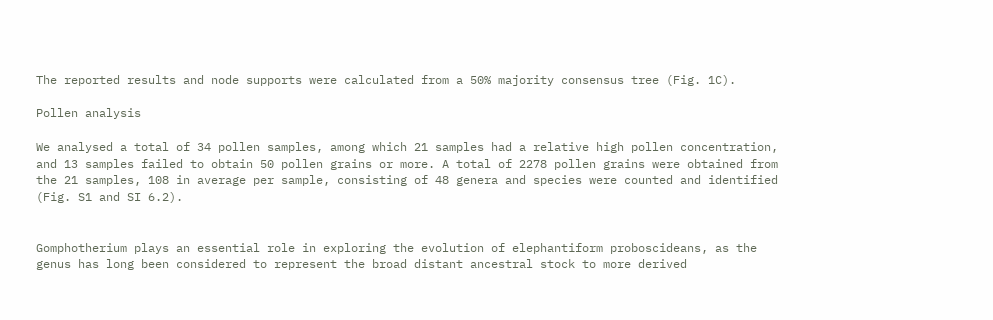The reported results and node supports were calculated from a 50% majority consensus tree (Fig. 1C).

Pollen analysis

We analysed a total of 34 pollen samples, among which 21 samples had a relative high pollen concentration, and 13 samples failed to obtain 50 pollen grains or more. A total of 2278 pollen grains were obtained from the 21 samples, 108 in average per sample, consisting of 48 genera and species were counted and identified (Fig. S1 and SI 6.2).


Gomphotherium plays an essential role in exploring the evolution of elephantiform proboscideans, as the genus has long been considered to represent the broad distant ancestral stock to more derived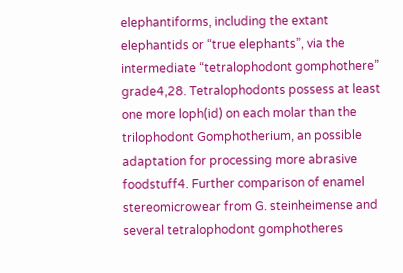elephantiforms, including the extant elephantids or “true elephants”, via the intermediate “tetralophodont gomphothere” grade4,28. Tetralophodonts possess at least one more loph(id) on each molar than the trilophodont Gomphotherium, an possible adaptation for processing more abrasive foodstuff4. Further comparison of enamel stereomicrowear from G. steinheimense and several tetralophodont gomphotheres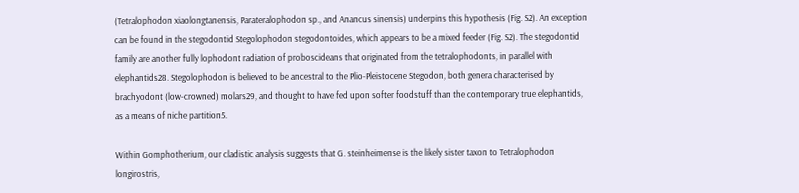(Tetralophodon xiaolongtanensis, Parateralophodon sp., and Anancus sinensis) underpins this hypothesis (Fig. S2). An exception can be found in the stegodontid Stegolophodon stegodontoides, which appears to be a mixed feeder (Fig. S2). The stegodontid family are another fully lophodont radiation of proboscideans that originated from the tetralophodonts, in parallel with elephantids28. Stegolophodon is believed to be ancestral to the Plio-Pleistocene Stegodon, both genera characterised by brachyodont (low-crowned) molars29, and thought to have fed upon softer foodstuff than the contemporary true elephantids, as a means of niche partition5.

Within Gomphotherium, our cladistic analysis suggests that G. steinheimense is the likely sister taxon to Tetralophodon longirostris,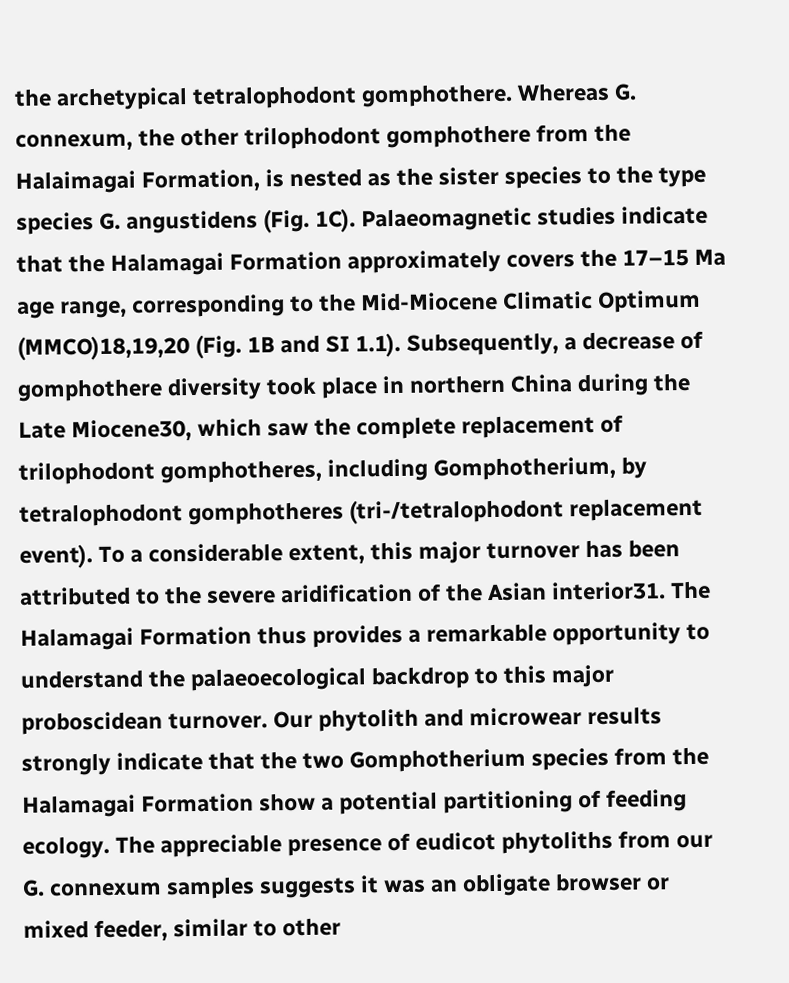the archetypical tetralophodont gomphothere. Whereas G. connexum, the other trilophodont gomphothere from the Halaimagai Formation, is nested as the sister species to the type species G. angustidens (Fig. 1C). Palaeomagnetic studies indicate that the Halamagai Formation approximately covers the 17–15 Ma age range, corresponding to the Mid-Miocene Climatic Optimum (MMCO)18,19,20 (Fig. 1B and SI 1.1). Subsequently, a decrease of gomphothere diversity took place in northern China during the Late Miocene30, which saw the complete replacement of trilophodont gomphotheres, including Gomphotherium, by tetralophodont gomphotheres (tri-/tetralophodont replacement event). To a considerable extent, this major turnover has been attributed to the severe aridification of the Asian interior31. The Halamagai Formation thus provides a remarkable opportunity to understand the palaeoecological backdrop to this major proboscidean turnover. Our phytolith and microwear results strongly indicate that the two Gomphotherium species from the Halamagai Formation show a potential partitioning of feeding ecology. The appreciable presence of eudicot phytoliths from our G. connexum samples suggests it was an obligate browser or mixed feeder, similar to other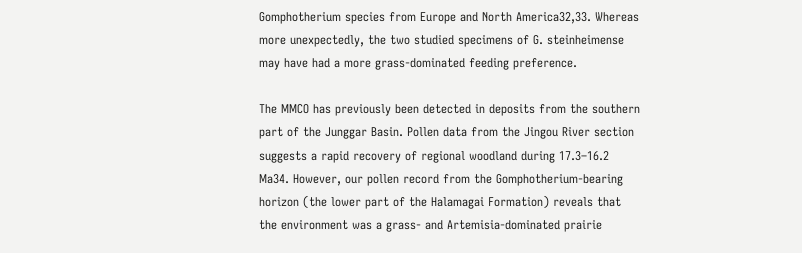Gomphotherium species from Europe and North America32,33. Whereas more unexpectedly, the two studied specimens of G. steinheimense may have had a more grass-dominated feeding preference.

The MMCO has previously been detected in deposits from the southern part of the Junggar Basin. Pollen data from the Jingou River section suggests a rapid recovery of regional woodland during 17.3–16.2 Ma34. However, our pollen record from the Gomphotherium-bearing horizon (the lower part of the Halamagai Formation) reveals that the environment was a grass- and Artemisia-dominated prairie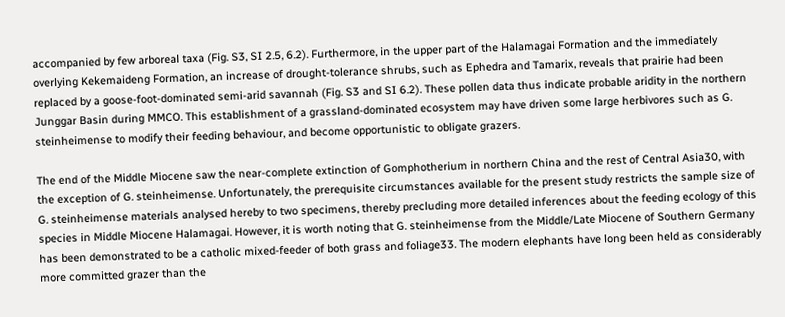accompanied by few arboreal taxa (Fig. S3, SI 2.5, 6.2). Furthermore, in the upper part of the Halamagai Formation and the immediately overlying Kekemaideng Formation, an increase of drought-tolerance shrubs, such as Ephedra and Tamarix, reveals that prairie had been replaced by a goose-foot-dominated semi-arid savannah (Fig. S3 and SI 6.2). These pollen data thus indicate probable aridity in the northern Junggar Basin during MMCO. This establishment of a grassland-dominated ecosystem may have driven some large herbivores such as G. steinheimense to modify their feeding behaviour, and become opportunistic to obligate grazers.

The end of the Middle Miocene saw the near-complete extinction of Gomphotherium in northern China and the rest of Central Asia30, with the exception of G. steinheimense. Unfortunately, the prerequisite circumstances available for the present study restricts the sample size of G. steinheimense materials analysed hereby to two specimens, thereby precluding more detailed inferences about the feeding ecology of this species in Middle Miocene Halamagai. However, it is worth noting that G. steinheimense from the Middle/Late Miocene of Southern Germany has been demonstrated to be a catholic mixed-feeder of both grass and foliage33. The modern elephants have long been held as considerably more committed grazer than the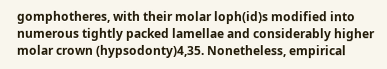gomphotheres, with their molar loph(id)s modified into numerous tightly packed lamellae and considerably higher molar crown (hypsodonty)4,35. Nonetheless, empirical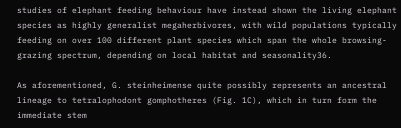studies of elephant feeding behaviour have instead shown the living elephant species as highly generalist megaherbivores, with wild populations typically feeding on over 100 different plant species which span the whole browsing-grazing spectrum, depending on local habitat and seasonality36.

As aforementioned, G. steinheimense quite possibly represents an ancestral lineage to tetralophodont gomphotheres (Fig. 1C), which in turn form the immediate stem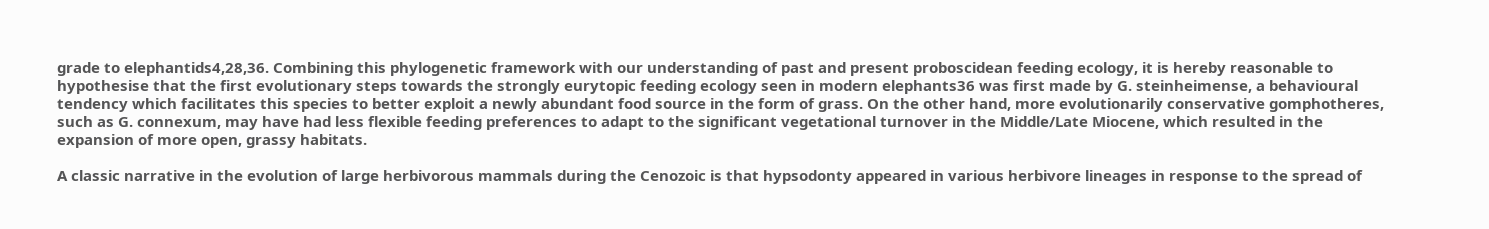grade to elephantids4,28,36. Combining this phylogenetic framework with our understanding of past and present proboscidean feeding ecology, it is hereby reasonable to hypothesise that the first evolutionary steps towards the strongly eurytopic feeding ecology seen in modern elephants36 was first made by G. steinheimense, a behavioural tendency which facilitates this species to better exploit a newly abundant food source in the form of grass. On the other hand, more evolutionarily conservative gomphotheres, such as G. connexum, may have had less flexible feeding preferences to adapt to the significant vegetational turnover in the Middle/Late Miocene, which resulted in the expansion of more open, grassy habitats.

A classic narrative in the evolution of large herbivorous mammals during the Cenozoic is that hypsodonty appeared in various herbivore lineages in response to the spread of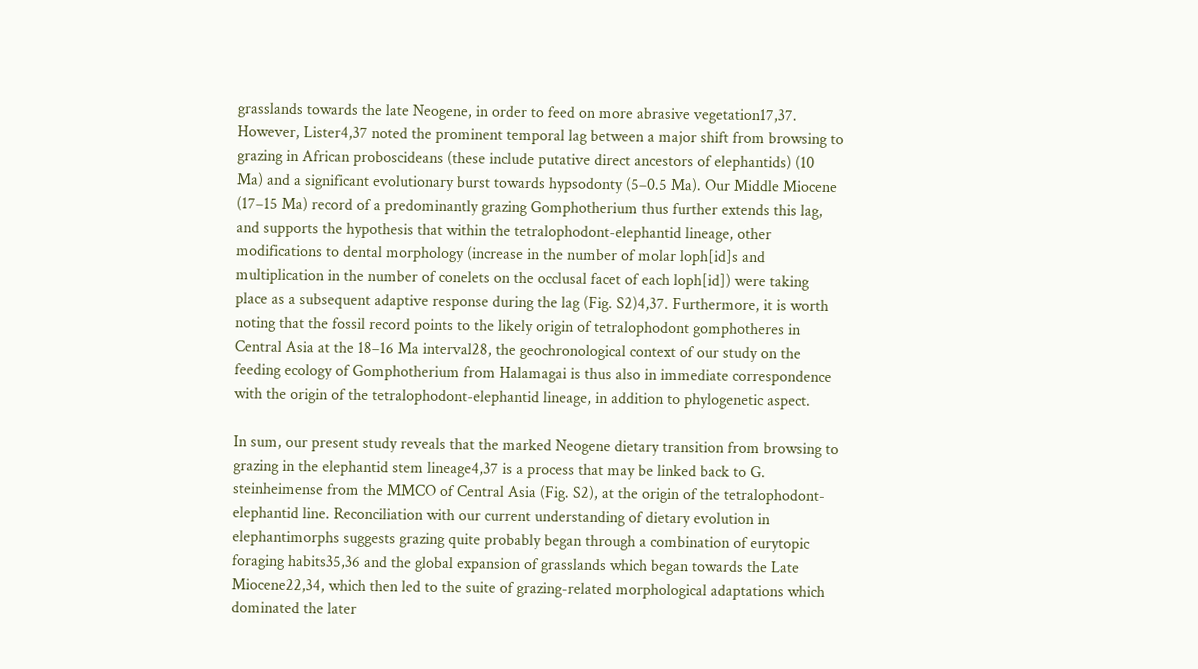grasslands towards the late Neogene, in order to feed on more abrasive vegetation17,37. However, Lister4,37 noted the prominent temporal lag between a major shift from browsing to grazing in African proboscideans (these include putative direct ancestors of elephantids) (10 Ma) and a significant evolutionary burst towards hypsodonty (5–0.5 Ma). Our Middle Miocene (17–15 Ma) record of a predominantly grazing Gomphotherium thus further extends this lag, and supports the hypothesis that within the tetralophodont-elephantid lineage, other modifications to dental morphology (increase in the number of molar loph[id]s and multiplication in the number of conelets on the occlusal facet of each loph[id]) were taking place as a subsequent adaptive response during the lag (Fig. S2)4,37. Furthermore, it is worth noting that the fossil record points to the likely origin of tetralophodont gomphotheres in Central Asia at the 18–16 Ma interval28, the geochronological context of our study on the feeding ecology of Gomphotherium from Halamagai is thus also in immediate correspondence with the origin of the tetralophodont-elephantid lineage, in addition to phylogenetic aspect.

In sum, our present study reveals that the marked Neogene dietary transition from browsing to grazing in the elephantid stem lineage4,37 is a process that may be linked back to G. steinheimense from the MMCO of Central Asia (Fig. S2), at the origin of the tetralophodont-elephantid line. Reconciliation with our current understanding of dietary evolution in elephantimorphs suggests grazing quite probably began through a combination of eurytopic foraging habits35,36 and the global expansion of grasslands which began towards the Late Miocene22,34, which then led to the suite of grazing-related morphological adaptations which dominated the later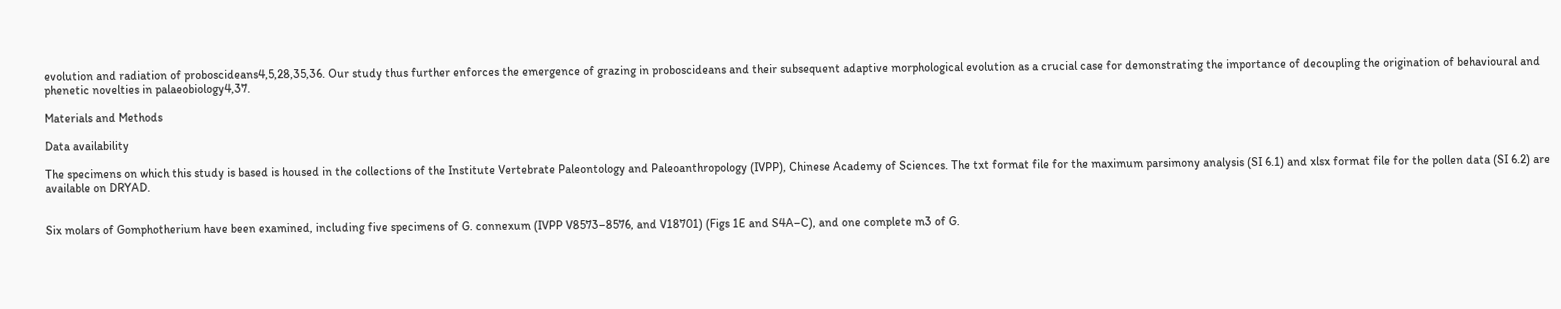evolution and radiation of proboscideans4,5,28,35,36. Our study thus further enforces the emergence of grazing in proboscideans and their subsequent adaptive morphological evolution as a crucial case for demonstrating the importance of decoupling the origination of behavioural and phenetic novelties in palaeobiology4,37.

Materials and Methods

Data availability

The specimens on which this study is based is housed in the collections of the Institute Vertebrate Paleontology and Paleoanthropology (IVPP), Chinese Academy of Sciences. The txt format file for the maximum parsimony analysis (SI 6.1) and xlsx format file for the pollen data (SI 6.2) are available on DRYAD.


Six molars of Gomphotherium have been examined, including five specimens of G. connexum (IVPP V8573–8576, and V18701) (Figs 1E and S4A–C), and one complete m3 of G.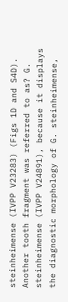steinheimense (IVPP V23283) (Figs 1D and S4D). Another tooth fragment was referred to as? G. steinheimense (IVPP V24891), because it displays the diagnostic morphology of G. steinheimense,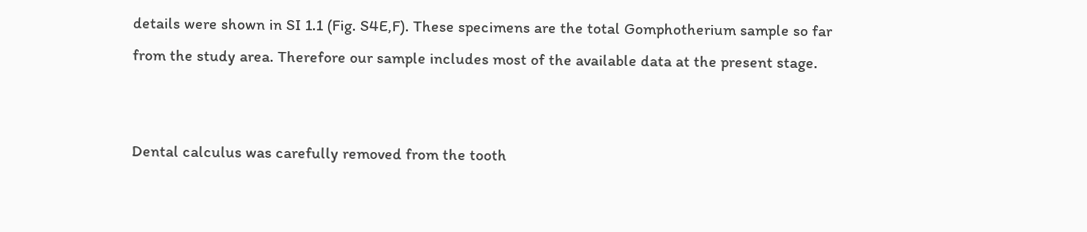details were shown in SI 1.1 (Fig. S4E,F). These specimens are the total Gomphotherium sample so far from the study area. Therefore our sample includes most of the available data at the present stage.


Dental calculus was carefully removed from the tooth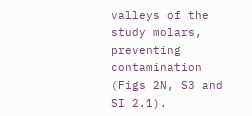valleys of the study molars, preventing contamination (Figs 2N, S3 and SI 2.1).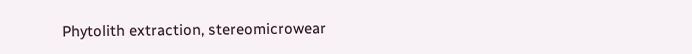Phytolith extraction, stereomicrowear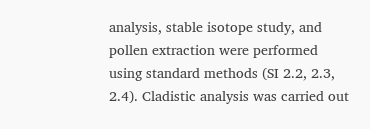analysis, stable isotope study, and pollen extraction were performed using standard methods (SI 2.2, 2.3, 2.4). Cladistic analysis was carried out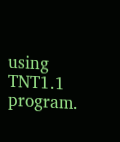using TNT1.1 program.